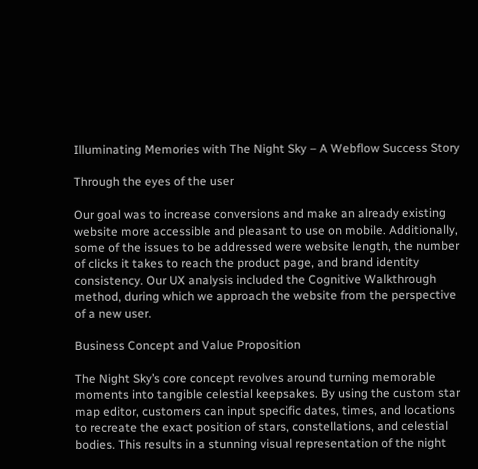Illuminating Memories with The Night Sky – A Webflow Success Story

Through the eyes of the user

Our goal was to increase conversions and make an already existing website more accessible and pleasant to use on mobile. Additionally, some of the issues to be addressed were website length, the number of clicks it takes to reach the product page, and brand identity consistency. Our UX analysis included the Cognitive Walkthrough method, during which we approach the website from the perspective of a new user.

Business Concept and Value Proposition

The Night Sky’s core concept revolves around turning memorable moments into tangible celestial keepsakes. By using the custom star map editor, customers can input specific dates, times, and locations to recreate the exact position of stars, constellations, and celestial bodies. This results in a stunning visual representation of the night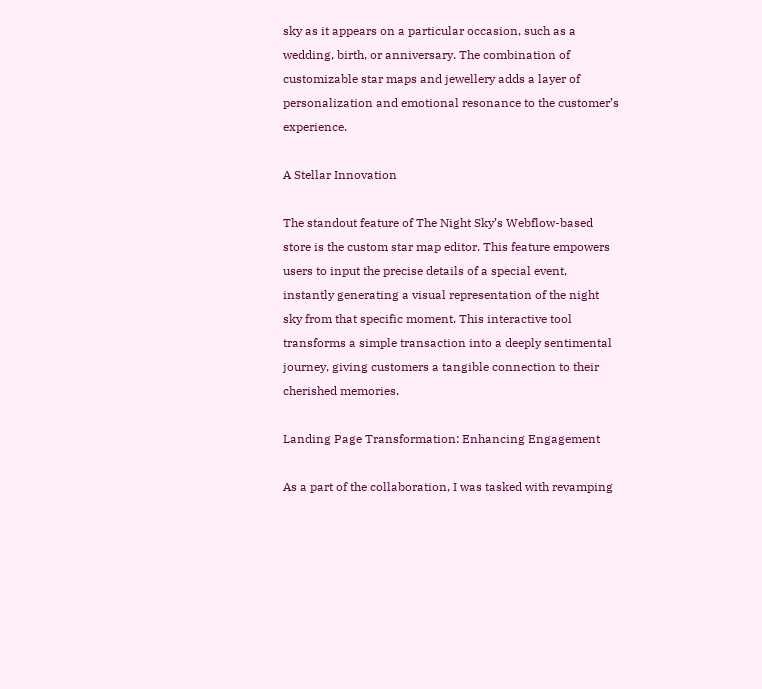sky as it appears on a particular occasion, such as a wedding, birth, or anniversary. The combination of customizable star maps and jewellery adds a layer of personalization and emotional resonance to the customer’s experience.

A Stellar Innovation

The standout feature of The Night Sky’s Webflow-based store is the custom star map editor. This feature empowers users to input the precise details of a special event, instantly generating a visual representation of the night sky from that specific moment. This interactive tool transforms a simple transaction into a deeply sentimental journey, giving customers a tangible connection to their cherished memories.

Landing Page Transformation: Enhancing Engagement

As a part of the collaboration, I was tasked with revamping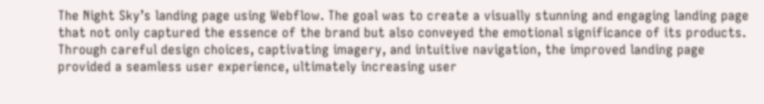The Night Sky’s landing page using Webflow. The goal was to create a visually stunning and engaging landing page that not only captured the essence of the brand but also conveyed the emotional significance of its products. Through careful design choices, captivating imagery, and intuitive navigation, the improved landing page provided a seamless user experience, ultimately increasing user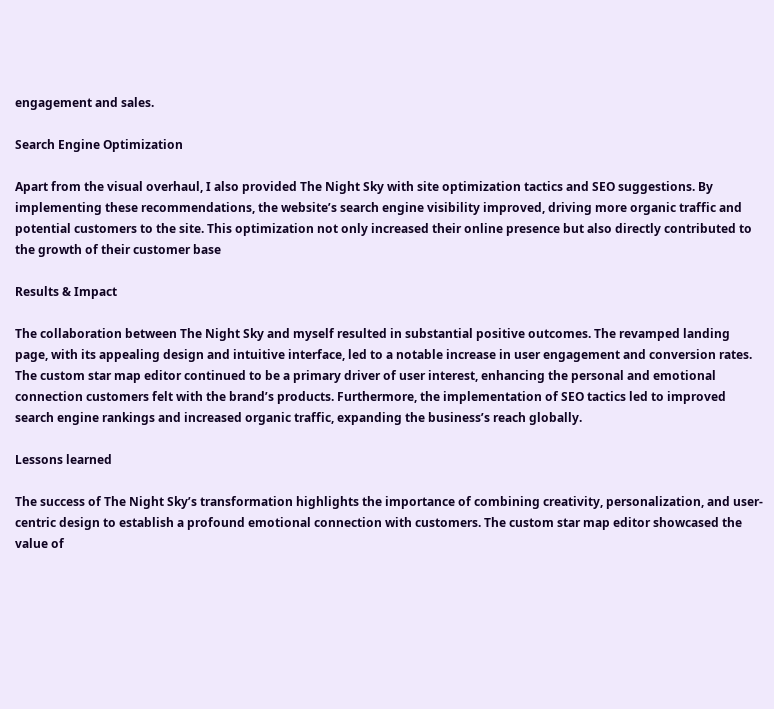engagement and sales.

Search Engine Optimization

Apart from the visual overhaul, I also provided The Night Sky with site optimization tactics and SEO suggestions. By implementing these recommendations, the website’s search engine visibility improved, driving more organic traffic and potential customers to the site. This optimization not only increased their online presence but also directly contributed to the growth of their customer base

Results & Impact

The collaboration between The Night Sky and myself resulted in substantial positive outcomes. The revamped landing page, with its appealing design and intuitive interface, led to a notable increase in user engagement and conversion rates. The custom star map editor continued to be a primary driver of user interest, enhancing the personal and emotional connection customers felt with the brand’s products. Furthermore, the implementation of SEO tactics led to improved search engine rankings and increased organic traffic, expanding the business’s reach globally.

Lessons learned

The success of The Night Sky’s transformation highlights the importance of combining creativity, personalization, and user-centric design to establish a profound emotional connection with customers. The custom star map editor showcased the value of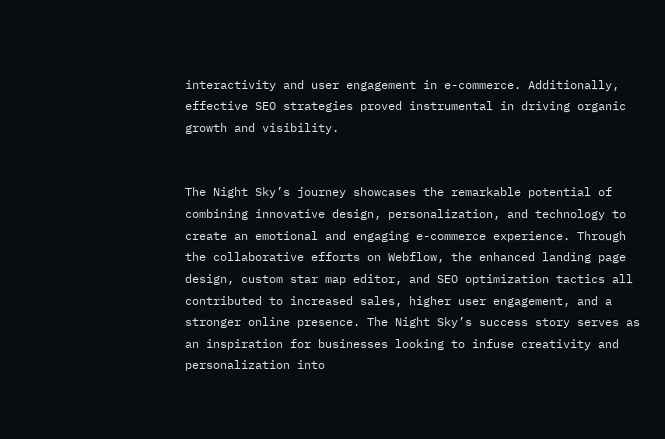interactivity and user engagement in e-commerce. Additionally, effective SEO strategies proved instrumental in driving organic growth and visibility.


The Night Sky’s journey showcases the remarkable potential of combining innovative design, personalization, and technology to create an emotional and engaging e-commerce experience. Through the collaborative efforts on Webflow, the enhanced landing page design, custom star map editor, and SEO optimization tactics all contributed to increased sales, higher user engagement, and a stronger online presence. The Night Sky’s success story serves as an inspiration for businesses looking to infuse creativity and personalization into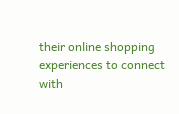their online shopping experiences to connect with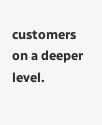customers on a deeper level.